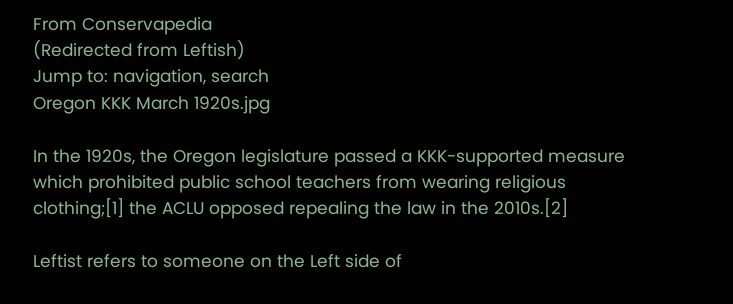From Conservapedia
(Redirected from Leftish)
Jump to: navigation, search
Oregon KKK March 1920s.jpg

In the 1920s, the Oregon legislature passed a KKK-supported measure which prohibited public school teachers from wearing religious clothing;[1] the ACLU opposed repealing the law in the 2010s.[2]

Leftist refers to someone on the Left side of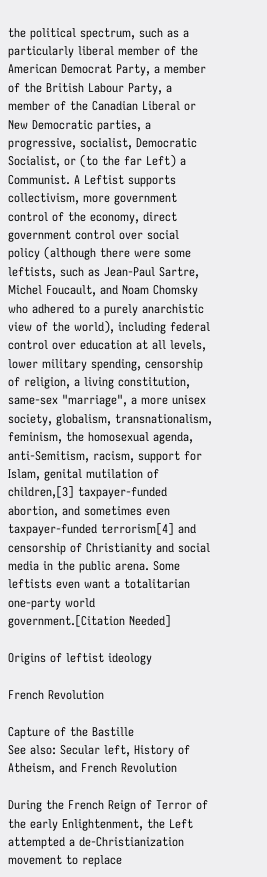the political spectrum, such as a particularly liberal member of the American Democrat Party, a member of the British Labour Party, a member of the Canadian Liberal or New Democratic parties, a progressive, socialist, Democratic Socialist, or (to the far Left) a Communist. A Leftist supports collectivism, more government control of the economy, direct government control over social policy (although there were some leftists, such as Jean-Paul Sartre, Michel Foucault, and Noam Chomsky who adhered to a purely anarchistic view of the world), including federal control over education at all levels, lower military spending, censorship of religion, a living constitution, same-sex "marriage", a more unisex society, globalism, transnationalism, feminism, the homosexual agenda, anti-Semitism, racism, support for Islam, genital mutilation of children,[3] taxpayer-funded abortion, and sometimes even taxpayer-funded terrorism[4] and censorship of Christianity and social media in the public arena. Some leftists even want a totalitarian one-party world government.[Citation Needed]

Origins of leftist ideology

French Revolution

Capture of the Bastille
See also: Secular left, History of Atheism, and French Revolution

During the French Reign of Terror of the early Enlightenment, the Left attempted a de-Christianization movement to replace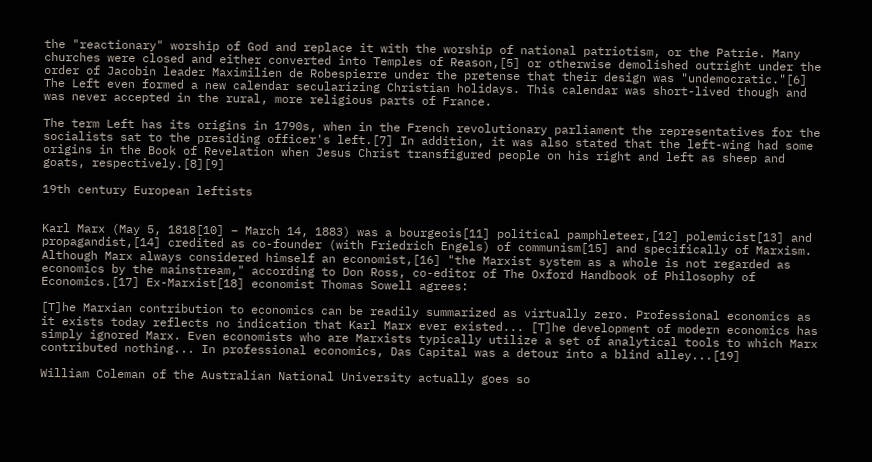the "reactionary" worship of God and replace it with the worship of national patriotism, or the Patrie. Many churches were closed and either converted into Temples of Reason,[5] or otherwise demolished outright under the order of Jacobin leader Maximilien de Robespierre under the pretense that their design was "undemocratic."[6] The Left even formed a new calendar secularizing Christian holidays. This calendar was short-lived though and was never accepted in the rural, more religious parts of France.

The term Left has its origins in 1790s, when in the French revolutionary parliament the representatives for the socialists sat to the presiding officer's left.[7] In addition, it was also stated that the left-wing had some origins in the Book of Revelation when Jesus Christ transfigured people on his right and left as sheep and goats, respectively.[8][9]

19th century European leftists


Karl Marx (May 5, 1818[10] – March 14, 1883) was a bourgeois[11] political pamphleteer,[12] polemicist[13] and propagandist,[14] credited as co-founder (with Friedrich Engels) of communism[15] and specifically of Marxism. Although Marx always considered himself an economist,[16] "the Marxist system as a whole is not regarded as economics by the mainstream," according to Don Ross, co-editor of The Oxford Handbook of Philosophy of Economics.[17] Ex-Marxist[18] economist Thomas Sowell agrees:

[T]he Marxian contribution to economics can be readily summarized as virtually zero. Professional economics as it exists today reflects no indication that Karl Marx ever existed... [T]he development of modern economics has simply ignored Marx. Even economists who are Marxists typically utilize a set of analytical tools to which Marx contributed nothing... In professional economics, Das Capital was a detour into a blind alley...[19]

William Coleman of the Australian National University actually goes so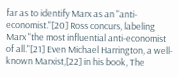far as to identify Marx as an "anti-economist."[20] Ross concurs, labeling Marx "the most influential anti-economist of all."[21] Even Michael Harrington, a well-known Marxist,[22] in his book, The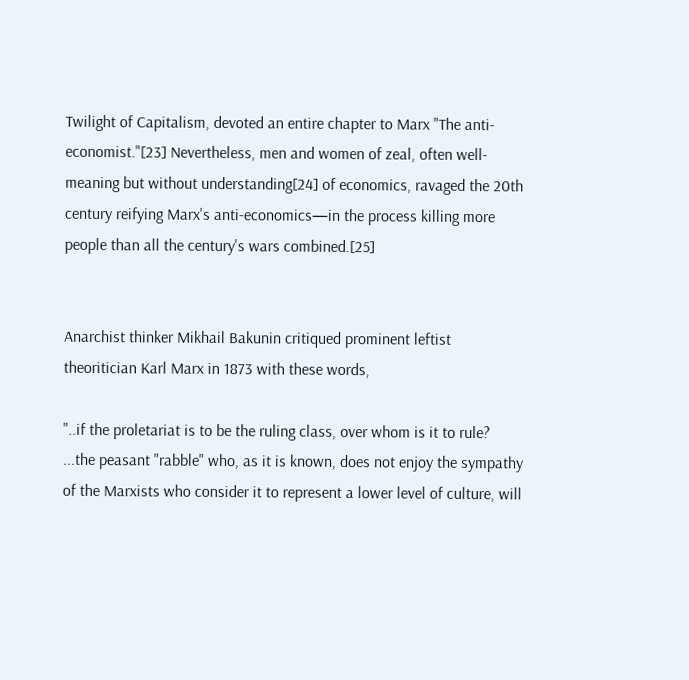Twilight of Capitalism, devoted an entire chapter to Marx "The anti-economist."[23] Nevertheless, men and women of zeal, often well-meaning but without understanding[24] of economics, ravaged the 20th century reifying Marx's anti-economics—in the process killing more people than all the century's wars combined.[25]


Anarchist thinker Mikhail Bakunin critiqued prominent leftist theoritician Karl Marx in 1873 with these words,

"..if the proletariat is to be the ruling class, over whom is it to rule? ...the peasant "rabble" who, as it is known, does not enjoy the sympathy of the Marxists who consider it to represent a lower level of culture, will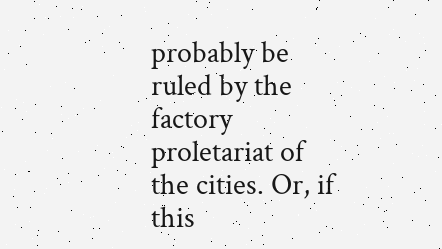probably be ruled by the factory proletariat of the cities. Or, if this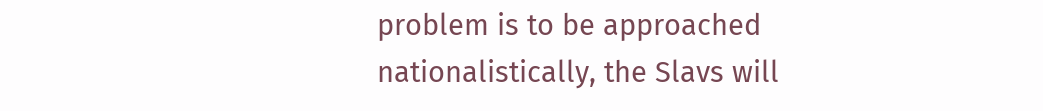problem is to be approached nationalistically, the Slavs will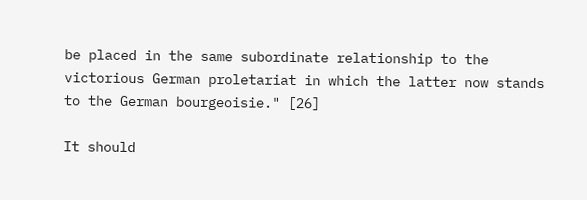be placed in the same subordinate relationship to the victorious German proletariat in which the latter now stands to the German bourgeoisie." [26]

It should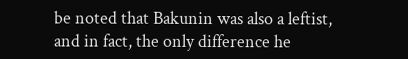be noted that Bakunin was also a leftist, and in fact, the only difference he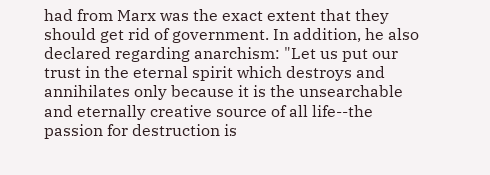had from Marx was the exact extent that they should get rid of government. In addition, he also declared regarding anarchism: "Let us put our trust in the eternal spirit which destroys and annihilates only because it is the unsearchable and eternally creative source of all life--the passion for destruction is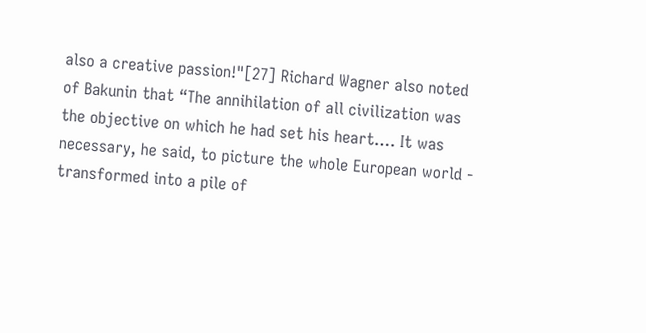also a creative passion!"[27] Richard Wagner also noted of Bakunin that “The annihilation of all civilization was the objective on which he had set his heart…. It was necessary, he said, to picture the whole European world - transformed into a pile of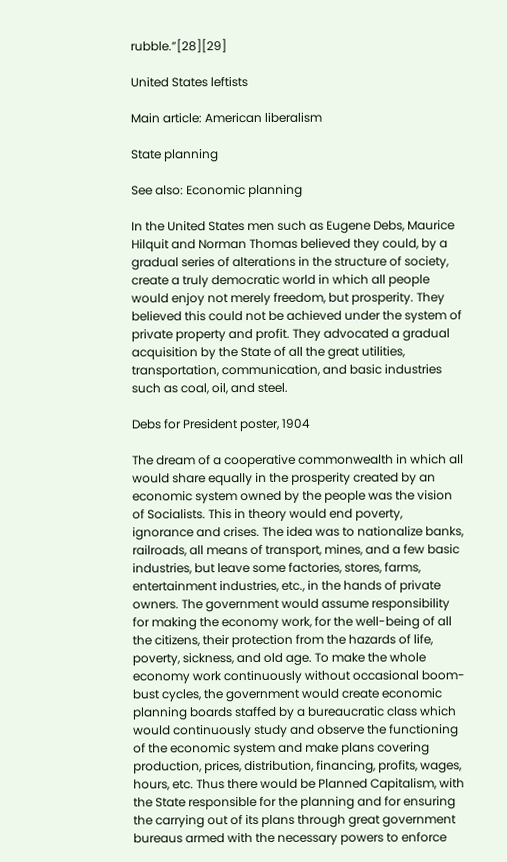rubble.”[28][29]

United States leftists

Main article: American liberalism

State planning

See also: Economic planning

In the United States men such as Eugene Debs, Maurice Hilquit and Norman Thomas believed they could, by a gradual series of alterations in the structure of society, create a truly democratic world in which all people would enjoy not merely freedom, but prosperity. They believed this could not be achieved under the system of private property and profit. They advocated a gradual acquisition by the State of all the great utilities, transportation, communication, and basic industries such as coal, oil, and steel.

Debs for President poster, 1904

The dream of a cooperative commonwealth in which all would share equally in the prosperity created by an economic system owned by the people was the vision of Socialists. This in theory would end poverty, ignorance and crises. The idea was to nationalize banks, railroads, all means of transport, mines, and a few basic industries, but leave some factories, stores, farms, entertainment industries, etc., in the hands of private owners. The government would assume responsibility for making the economy work, for the well-being of all the citizens, their protection from the hazards of life, poverty, sickness, and old age. To make the whole economy work continuously without occasional boom-bust cycles, the government would create economic planning boards staffed by a bureaucratic class which would continuously study and observe the functioning of the economic system and make plans covering production, prices, distribution, financing, profits, wages, hours, etc. Thus there would be Planned Capitalism, with the State responsible for the planning and for ensuring the carrying out of its plans through great government bureaus armed with the necessary powers to enforce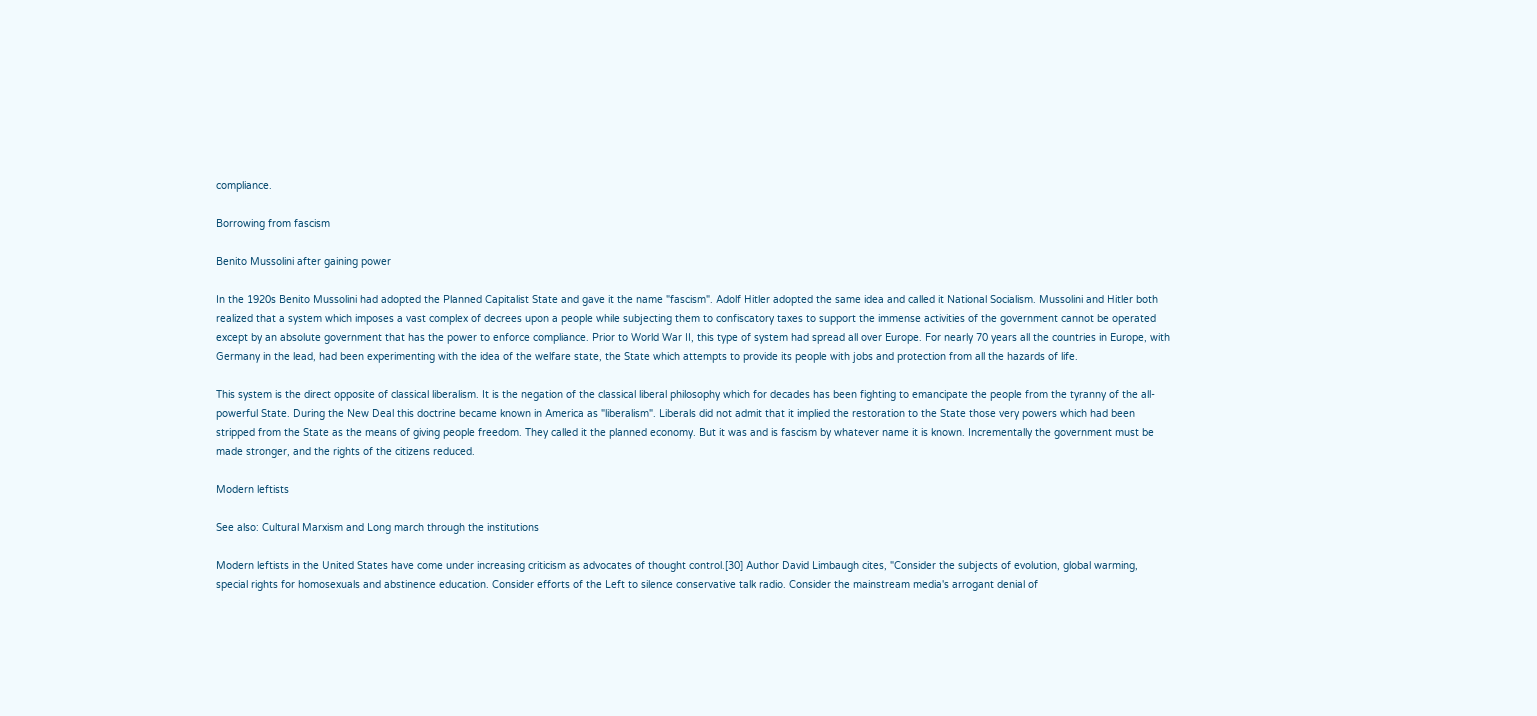compliance.

Borrowing from fascism

Benito Mussolini after gaining power

In the 1920s Benito Mussolini had adopted the Planned Capitalist State and gave it the name "fascism". Adolf Hitler adopted the same idea and called it National Socialism. Mussolini and Hitler both realized that a system which imposes a vast complex of decrees upon a people while subjecting them to confiscatory taxes to support the immense activities of the government cannot be operated except by an absolute government that has the power to enforce compliance. Prior to World War II, this type of system had spread all over Europe. For nearly 70 years all the countries in Europe, with Germany in the lead, had been experimenting with the idea of the welfare state, the State which attempts to provide its people with jobs and protection from all the hazards of life.

This system is the direct opposite of classical liberalism. It is the negation of the classical liberal philosophy which for decades has been fighting to emancipate the people from the tyranny of the all-powerful State. During the New Deal this doctrine became known in America as "liberalism". Liberals did not admit that it implied the restoration to the State those very powers which had been stripped from the State as the means of giving people freedom. They called it the planned economy. But it was and is fascism by whatever name it is known. Incrementally the government must be made stronger, and the rights of the citizens reduced.

Modern leftists

See also: Cultural Marxism and Long march through the institutions

Modern leftists in the United States have come under increasing criticism as advocates of thought control.[30] Author David Limbaugh cites, "Consider the subjects of evolution, global warming, special rights for homosexuals and abstinence education. Consider efforts of the Left to silence conservative talk radio. Consider the mainstream media's arrogant denial of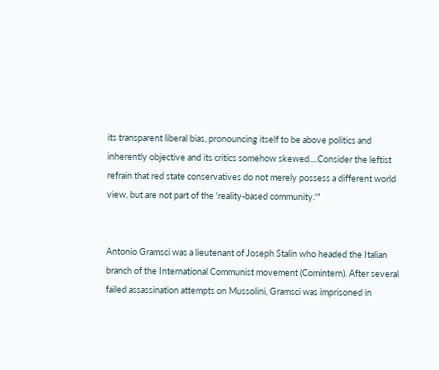its transparent liberal bias, pronouncing itself to be above politics and inherently objective and its critics somehow skewed....Consider the leftist refrain that red state conservatives do not merely possess a different world view, but are not part of the 'reality-based community.'"


Antonio Gramsci was a lieutenant of Joseph Stalin who headed the Italian branch of the International Communist movement (Comintern). After several failed assassination attempts on Mussolini, Gramsci was imprisoned in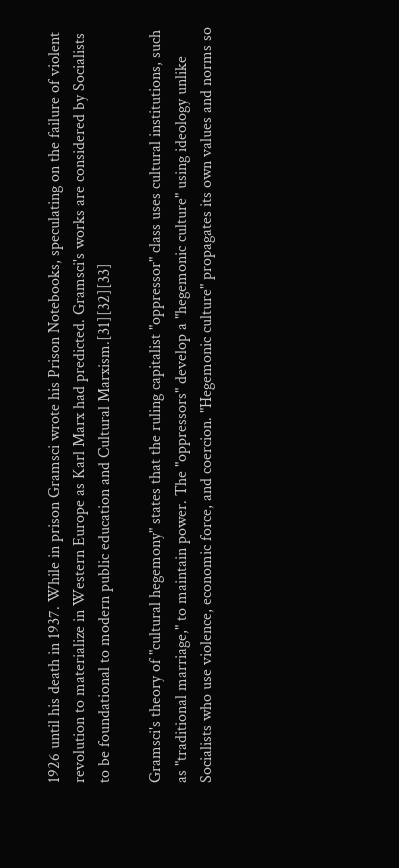1926 until his death in 1937. While in prison Gramsci wrote his Prison Notebooks, speculating on the failure of violent revolution to materialize in Western Europe as Karl Marx had predicted. Gramsci's works are considered by Socialists to be foundational to modern public education and Cultural Marxism.[31][32][33]

Gramsci's theory of "cultural hegemony" states that the ruling capitalist "oppressor" class uses cultural institutions, such as "traditional marriage," to maintain power. The "oppressors" develop a "hegemonic culture" using ideology unlike Socialists who use violence, economic force, and coercion. "Hegemonic culture" propagates its own values and norms so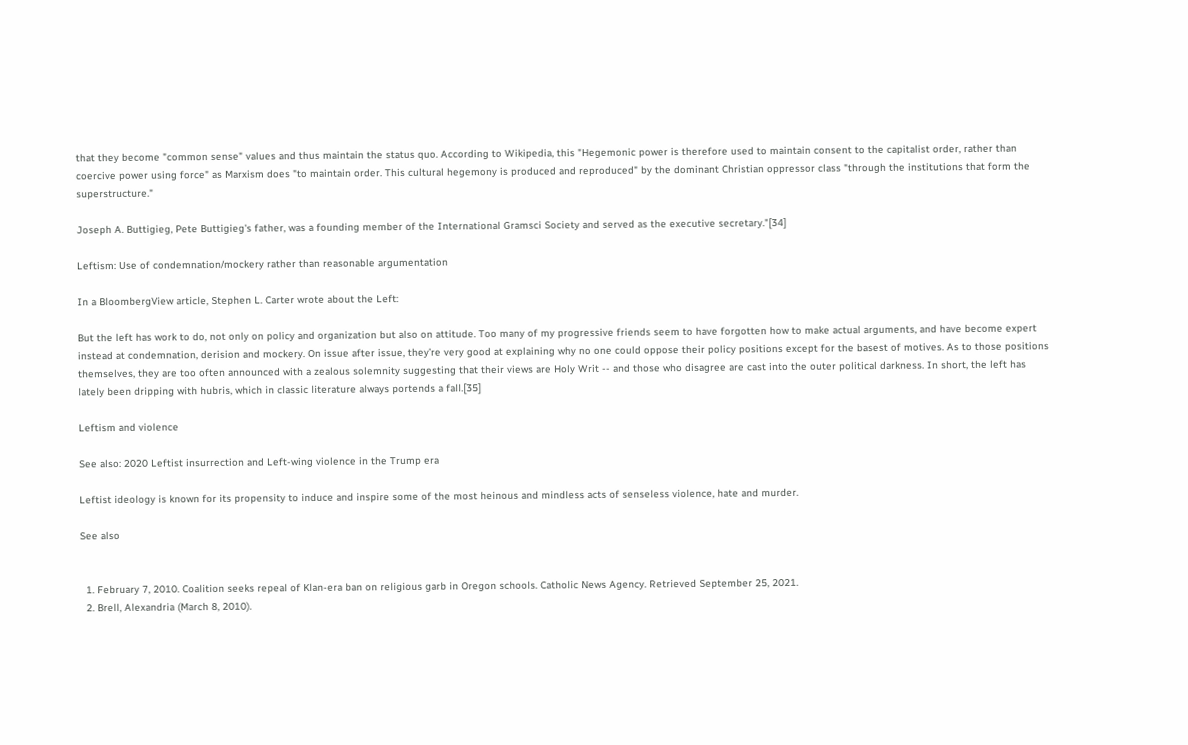that they become "common sense" values and thus maintain the status quo. According to Wikipedia, this "Hegemonic power is therefore used to maintain consent to the capitalist order, rather than coercive power using force" as Marxism does "to maintain order. This cultural hegemony is produced and reproduced" by the dominant Christian oppressor class "through the institutions that form the superstructure."

Joseph A. Buttigieg, Pete Buttigieg's father, was a founding member of the International Gramsci Society and served as the executive secretary."[34]

Leftism: Use of condemnation/mockery rather than reasonable argumentation

In a BloombergView article, Stephen L. Carter wrote about the Left:

But the left has work to do, not only on policy and organization but also on attitude. Too many of my progressive friends seem to have forgotten how to make actual arguments, and have become expert instead at condemnation, derision and mockery. On issue after issue, they’re very good at explaining why no one could oppose their policy positions except for the basest of motives. As to those positions themselves, they are too often announced with a zealous solemnity suggesting that their views are Holy Writ -- and those who disagree are cast into the outer political darkness. In short, the left has lately been dripping with hubris, which in classic literature always portends a fall.[35]

Leftism and violence

See also: 2020 Leftist insurrection and Left-wing violence in the Trump era

Leftist ideology is known for its propensity to induce and inspire some of the most heinous and mindless acts of senseless violence, hate and murder.

See also


  1. February 7, 2010. Coalition seeks repeal of Klan-era ban on religious garb in Oregon schools. Catholic News Agency. Retrieved September 25, 2021.
  2. Brell, Alexandria (March 8, 2010).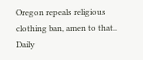Oregon repeals religious clothing ban, amen to that.. Daily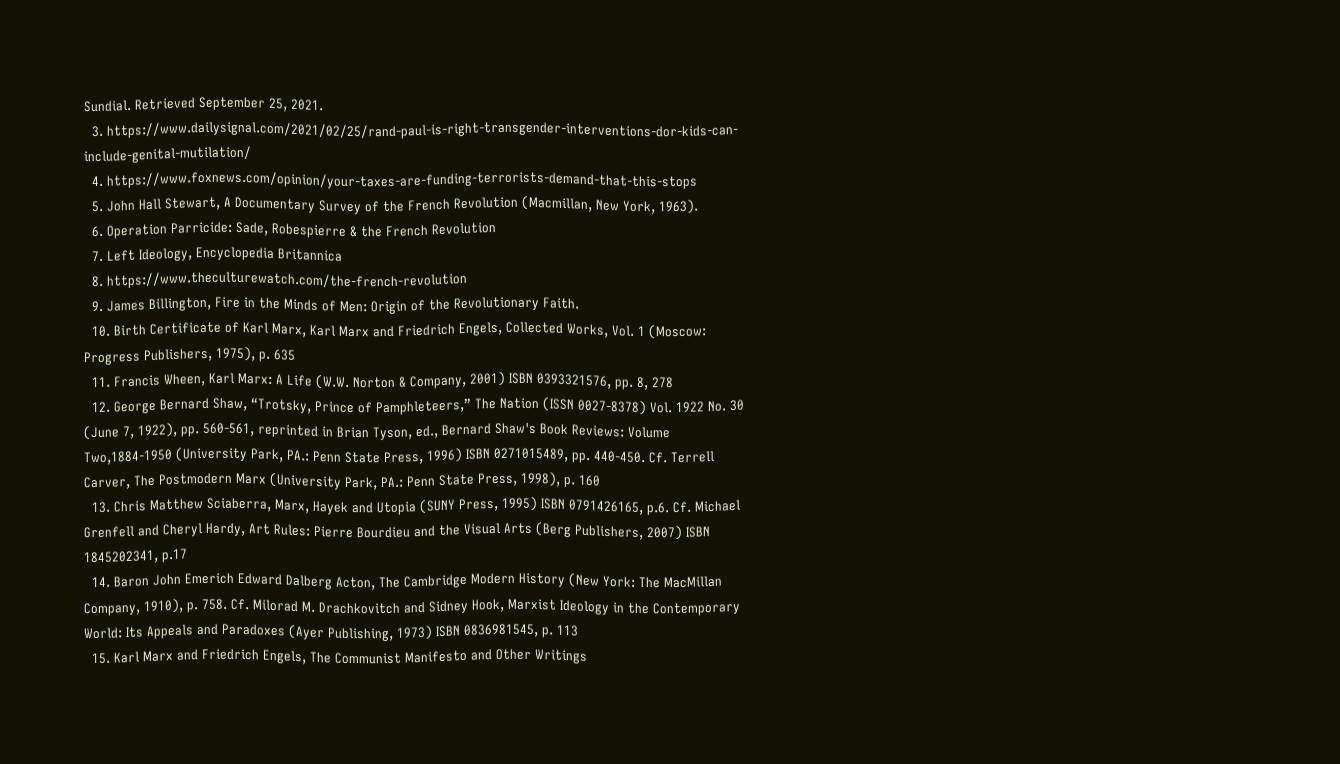Sundial. Retrieved September 25, 2021.
  3. https://www.dailysignal.com/2021/02/25/rand-paul-is-right-transgender-interventions-dor-kids-can-include-genital-mutilation/
  4. https://www.foxnews.com/opinion/your-taxes-are-funding-terrorists-demand-that-this-stops
  5. John Hall Stewart, A Documentary Survey of the French Revolution (Macmillan, New York, 1963).
  6. Operation Parricide: Sade, Robespierre & the French Revolution
  7. Left Ideology, Encyclopedia Britannica
  8. https://www.theculturewatch.com/the-french-revolution
  9. James Billington, Fire in the Minds of Men: Origin of the Revolutionary Faith.
  10. Birth Certificate of Karl Marx, Karl Marx and Friedrich Engels, Collected Works, Vol. 1 (Moscow: Progress Publishers, 1975), p. 635
  11. Francis Wheen, Karl Marx: A Life (W.W. Norton & Company, 2001) ISBN 0393321576, pp. 8, 278
  12. George Bernard Shaw, “Trotsky, Prince of Pamphleteers,” The Nation (ISSN 0027-8378) Vol. 1922 No. 30 (June 7, 1922), pp. 560-561, reprinted in Brian Tyson, ed., Bernard Shaw's Book Reviews: Volume Two,1884-1950 (University Park, PA.: Penn State Press, 1996) ISBN 0271015489, pp. 440-450. Cf. Terrell Carver, The Postmodern Marx (University Park, PA.: Penn State Press, 1998), p. 160
  13. Chris Matthew Sciaberra, Marx, Hayek and Utopia (SUNY Press, 1995) ISBN 0791426165, p.6. Cf. Michael Grenfell and Cheryl Hardy, Art Rules: Pierre Bourdieu and the Visual Arts (Berg Publishers, 2007) ISBN 1845202341, p.17
  14. Baron John Emerich Edward Dalberg Acton, The Cambridge Modern History (New York: The MacMillan Company, 1910), p. 758. Cf. Milorad M. Drachkovitch and Sidney Hook, Marxist Ideology in the Contemporary World: Its Appeals and Paradoxes (Ayer Publishing, 1973) ISBN 0836981545, p. 113
  15. Karl Marx and Friedrich Engels, The Communist Manifesto and Other Writings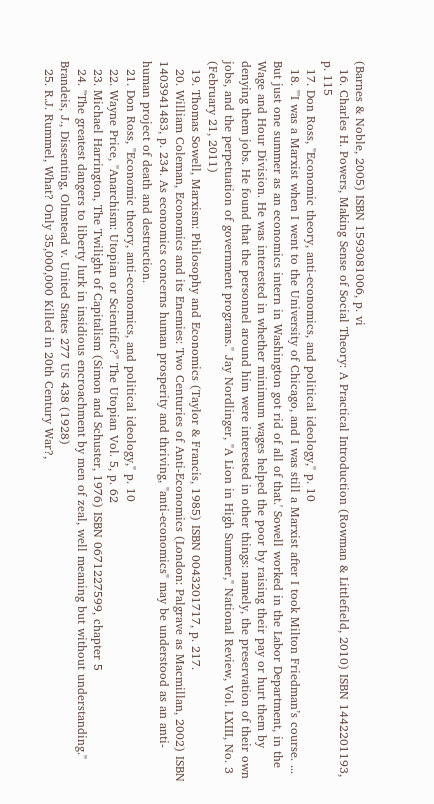(Barnes & Noble, 2005) ISBN 1593081006, p. vi
  16. Charles H. Powers, Making Sense of Social Theory: A Practical Introduction (Rowman & Littlefield, 2010) ISBN 1442201193, p. 115
  17. Don Ross, "Economic theory, anti-economics, and political ideology," p. 10
  18. "'I was a Marxist when I went to the University of Chicago, and I was still a Marxist after I took Milton Friedman’s course. ... But just one summer as an economics intern in Washington got rid of all of that.' Sowell worked in the Labor Department, in the Wage and Hour Division. He was interested in whether minimum wages helped the poor by raising their pay or hurt them by denying them jobs. He found that the personnel around him were interested in other things: namely, the preservation of their own jobs, and the perpetuation of government programs." Jay Nordlinger, "A Lion in High Summer," National Review, Vol. LXIII, No. 3 (February 21, 2011)
  19. Thomas Sowell, Marxism: Philosophy and Economics (Taylor & Francis, 1985) ISBN 0043201717, p. 217.
  20. William Coleman, Economics and its Enemies: Two Centuries of Anti-Economics (London: Palgrave as Macmillan, 2002) ISBN 1403941483, p. 234. As economics concerns human prosperity and thriving, "anti-economics" may be understood as an anti-human project of death and destruction.
  21. Don Ross, "Economic theory, anti-economics, and political ideology," p. 10
  22. Wayne Price, "Anarchism: Utopian or Scientific?" The Utopian Vol. 5, p. 62
  23. Michael Harrington, The Twilight of Capitalism (Simon and Schuster, 1976) ISBN 0671227599, chapter 5
  24. "The greatest dangers to liberty lurk in insidious encroachment by men of zeal, well meaning but without understanding." Brandeis, J., Dissenting, Olmstead v. United States 277 US 438 (1928)
  25. R.J. Rummel, What? Only 35,000,000 Killed in 20th Century War?,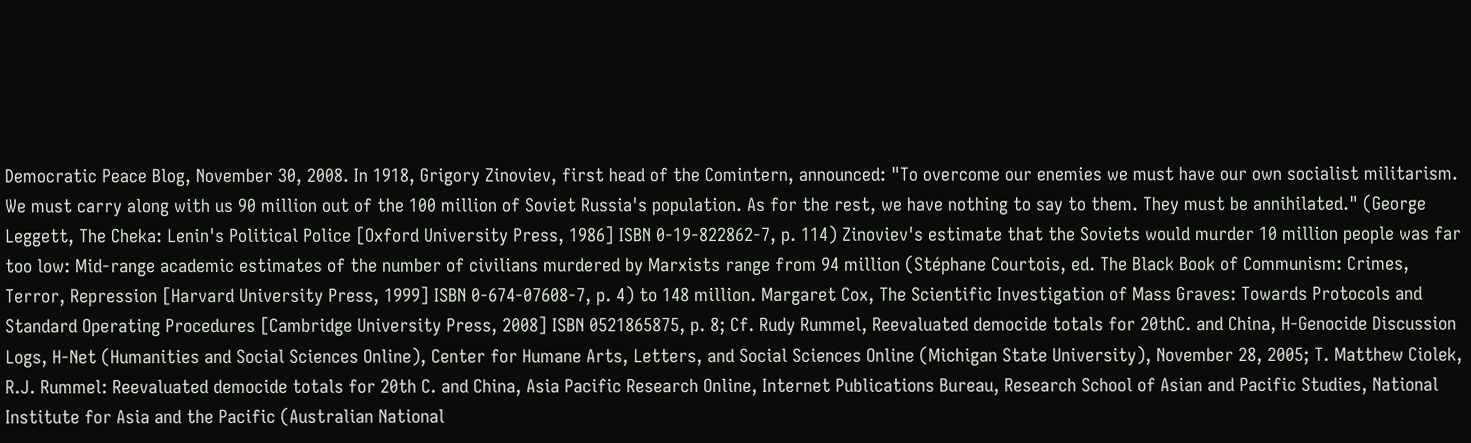Democratic Peace Blog, November 30, 2008. In 1918, Grigory Zinoviev, first head of the Comintern, announced: "To overcome our enemies we must have our own socialist militarism. We must carry along with us 90 million out of the 100 million of Soviet Russia's population. As for the rest, we have nothing to say to them. They must be annihilated." (George Leggett, The Cheka: Lenin's Political Police [Oxford University Press, 1986] ISBN 0-19-822862-7, p. 114) Zinoviev's estimate that the Soviets would murder 10 million people was far too low: Mid-range academic estimates of the number of civilians murdered by Marxists range from 94 million (Stéphane Courtois, ed. The Black Book of Communism: Crimes, Terror, Repression [Harvard University Press, 1999] ISBN 0-674-07608-7, p. 4) to 148 million. Margaret Cox, The Scientific Investigation of Mass Graves: Towards Protocols and Standard Operating Procedures [Cambridge University Press, 2008] ISBN 0521865875, p. 8; Cf. Rudy Rummel, Reevaluated democide totals for 20thC. and China, H-Genocide Discussion Logs, H-Net (Humanities and Social Sciences Online), Center for Humane Arts, Letters, and Social Sciences Online (Michigan State University), November 28, 2005; T. Matthew Ciolek, R.J. Rummel: Reevaluated democide totals for 20th C. and China, Asia Pacific Research Online, Internet Publications Bureau, Research School of Asian and Pacific Studies, National Institute for Asia and the Pacific (Australian National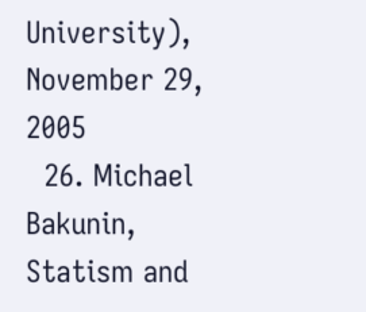University), November 29, 2005
  26. Michael Bakunin, Statism and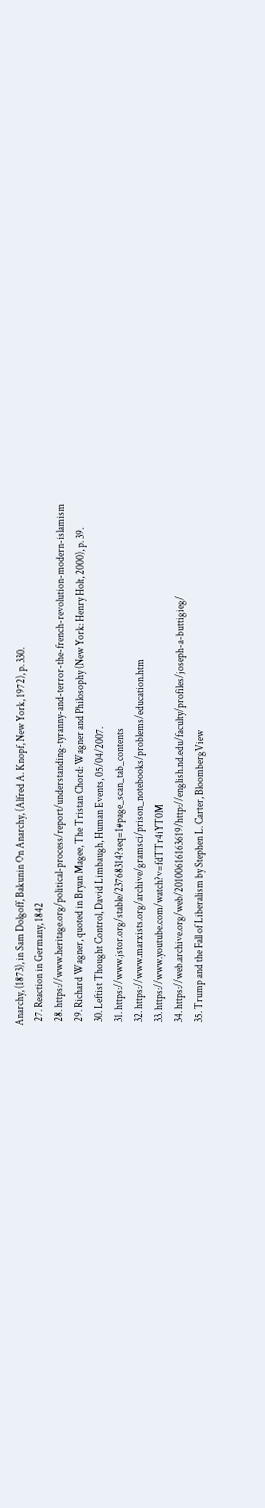Anarchy, (1873), in Sam Dolgoff, Bakunin On Anarchy, (Alfred A. Knopf, New York, 1972), p. 330.
  27. Reaction in Germany, 1842
  28. https://www.heritage.org/political-process/report/understanding-tyranny-and-terror-the-french-revolution-modern-islamism
  29. Richard Wagner, quoted in Bryan Magee, The Tristan Chord: Wagner and Philosophy (New York: Henry Holt, 2000), p. 39.
  30. Leftist Thought Control, David Limbaugh, Human Events, 05/04/2007.
  31. https://www.jstor.org/stable/23768314?seq=1#page_scan_tab_contents
  32. https://www.marxists.org/archive/gramsci/prison_notebooks/problems/education.htm
  33. https://www.youtube.com/watch?v=fdTTr4iYT0M
  34. https://web.archive.org/web/20100616163619/http://english.nd.edu/faculty/profiles/joseph-a-buttigieg/
  35. Trump and the Fall of Liberalism by Stephen L. Carter, BloombergView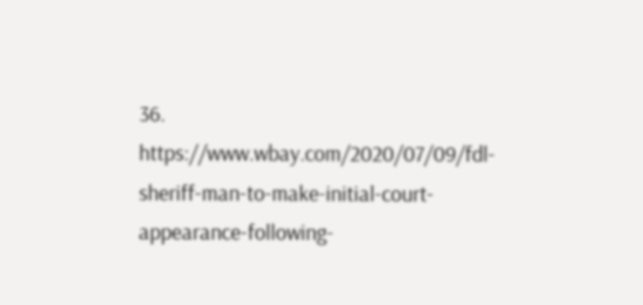36. https://www.wbay.com/2020/07/09/fdl-sheriff-man-to-make-initial-court-appearance-following-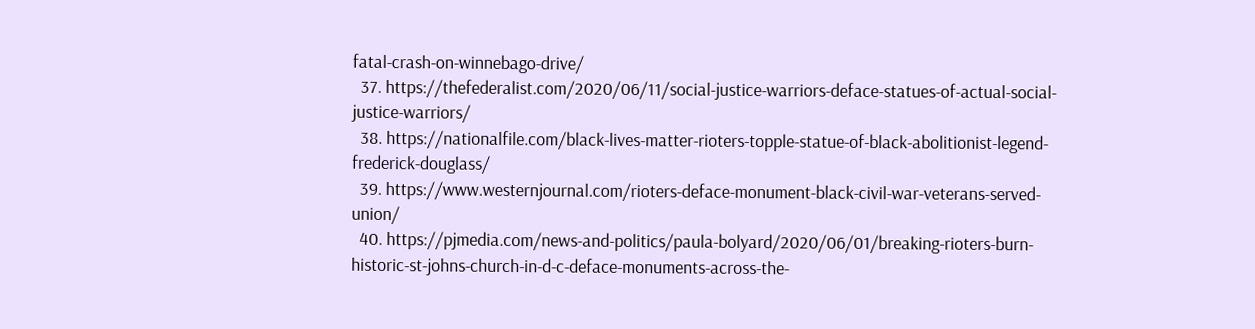fatal-crash-on-winnebago-drive/
  37. https://thefederalist.com/2020/06/11/social-justice-warriors-deface-statues-of-actual-social-justice-warriors/
  38. https://nationalfile.com/black-lives-matter-rioters-topple-statue-of-black-abolitionist-legend-frederick-douglass/
  39. https://www.westernjournal.com/rioters-deface-monument-black-civil-war-veterans-served-union/
  40. https://pjmedia.com/news-and-politics/paula-bolyard/2020/06/01/breaking-rioters-burn-historic-st-johns-church-in-d-c-deface-monuments-across-the-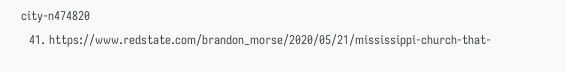city-n474820
  41. https://www.redstate.com/brandon_morse/2020/05/21/mississippi-church-that-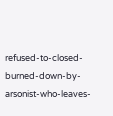refused-to-closed-burned-down-by-arsonist-who-leaves-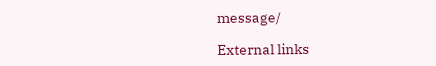message/

External links